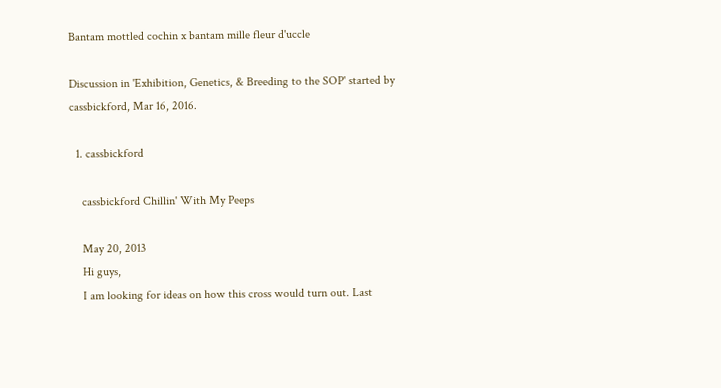Bantam mottled cochin x bantam mille fleur d'uccle

Discussion in 'Exhibition, Genetics, & Breeding to the SOP' started by cassbickford, Mar 16, 2016.

  1. cassbickford

    cassbickford Chillin' With My Peeps

    May 20, 2013
    Hi guys,
    I am looking for ideas on how this cross would turn out. Last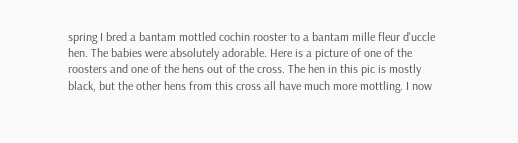spring I bred a bantam mottled cochin rooster to a bantam mille fleur d'uccle hen. The babies were absolutely adorable. Here is a picture of one of the roosters and one of the hens out of the cross. The hen in this pic is mostly black, but the other hens from this cross all have much more mottling. I now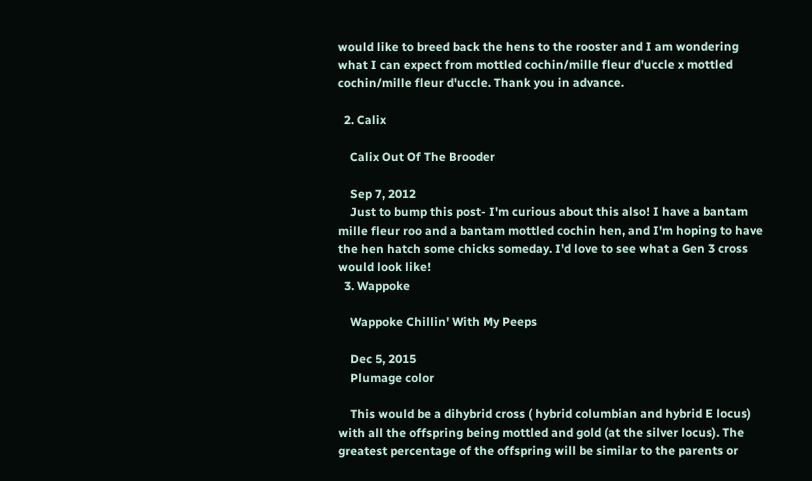would like to breed back the hens to the rooster and I am wondering what I can expect from mottled cochin/mille fleur d'uccle x mottled cochin/mille fleur d'uccle. Thank you in advance.

  2. Calix

    Calix Out Of The Brooder

    Sep 7, 2012
    Just to bump this post- I'm curious about this also! I have a bantam mille fleur roo and a bantam mottled cochin hen, and I'm hoping to have the hen hatch some chicks someday. I'd love to see what a Gen 3 cross would look like!
  3. Wappoke

    Wappoke Chillin' With My Peeps

    Dec 5, 2015
    Plumage color

    This would be a dihybrid cross ( hybrid columbian and hybrid E locus) with all the offspring being mottled and gold (at the silver locus). The greatest percentage of the offspring will be similar to the parents or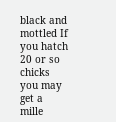black and mottled If you hatch 20 or so chicks you may get a mille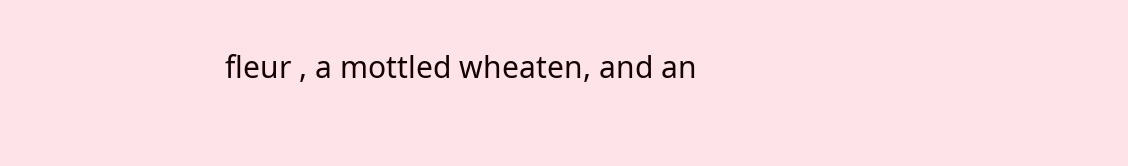fleur , a mottled wheaten, and an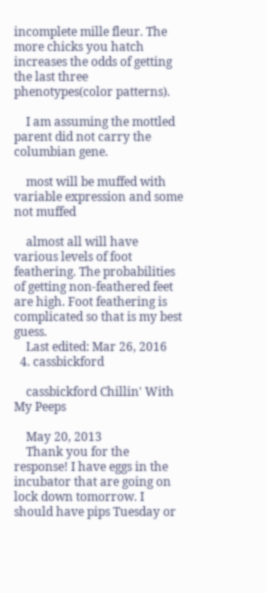incomplete mille fleur. The more chicks you hatch increases the odds of getting the last three phenotypes(color patterns).

    I am assuming the mottled parent did not carry the columbian gene.

    most will be muffed with variable expression and some not muffed

    almost all will have various levels of foot feathering. The probabilities of getting non-feathered feet are high. Foot feathering is complicated so that is my best guess.
    Last edited: Mar 26, 2016
  4. cassbickford

    cassbickford Chillin' With My Peeps

    May 20, 2013
    Thank you for the response! I have eggs in the incubator that are going on lock down tomorrow. I should have pips Tuesday or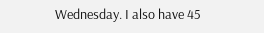Wednesday. I also have 45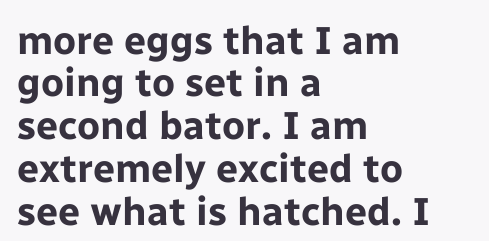more eggs that I am going to set in a second bator. I am extremely excited to see what is hatched. I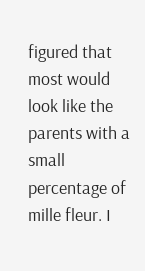figured that most would look like the parents with a small percentage of mille fleur. I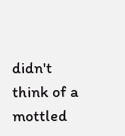didn't think of a mottled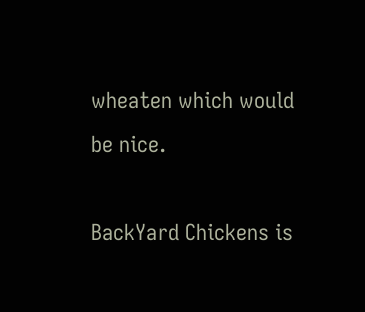wheaten which would be nice.

BackYard Chickens is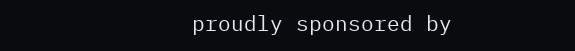proudly sponsored by